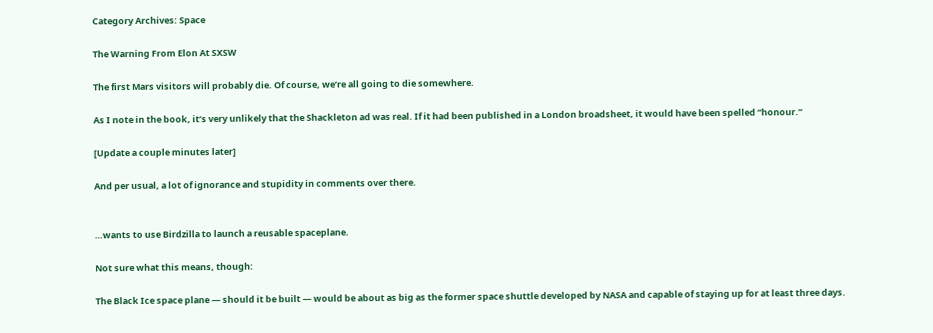Category Archives: Space

The Warning From Elon At SXSW

The first Mars visitors will probably die. Of course, we’re all going to die somewhere.

As I note in the book, it’s very unlikely that the Shackleton ad was real. If it had been published in a London broadsheet, it would have been spelled “honour.”

[Update a couple minutes later]

And per usual, a lot of ignorance and stupidity in comments over there.


…wants to use Birdzilla to launch a reusable spaceplane.

Not sure what this means, though:

The Black Ice space plane — should it be built — would be about as big as the former space shuttle developed by NASA and capable of staying up for at least three days.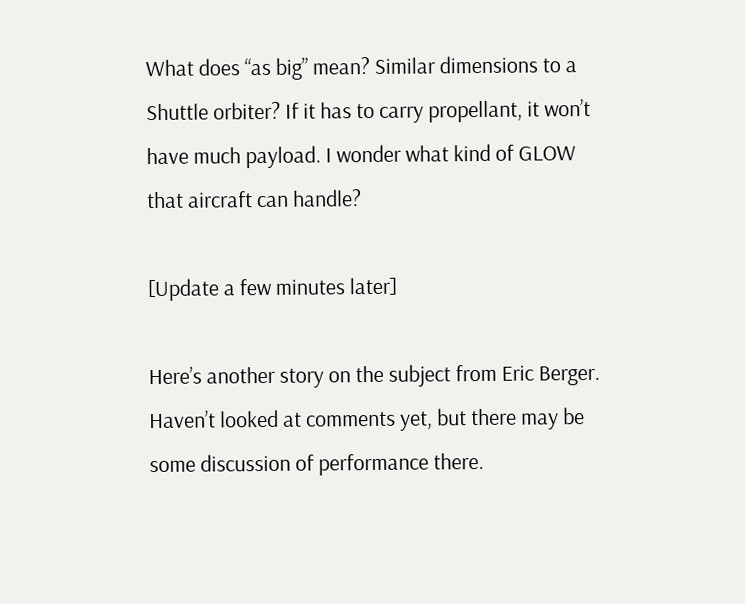What does “as big” mean? Similar dimensions to a Shuttle orbiter? If it has to carry propellant, it won’t have much payload. I wonder what kind of GLOW that aircraft can handle?

[Update a few minutes later]

Here’s another story on the subject from Eric Berger. Haven’t looked at comments yet, but there may be some discussion of performance there.